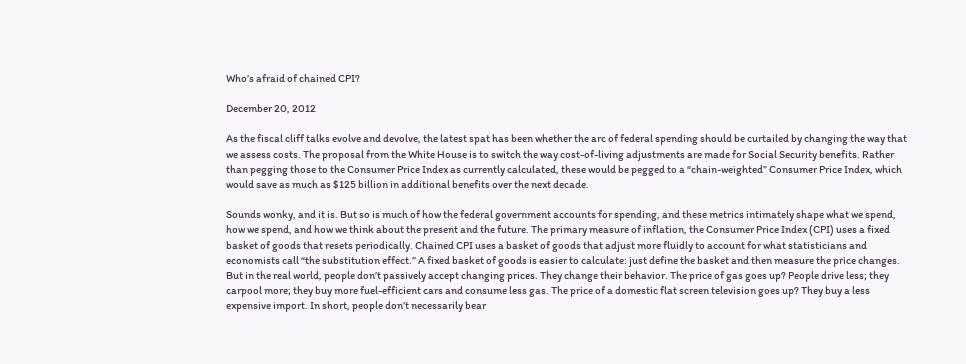Who’s afraid of chained CPI?

December 20, 2012

As the fiscal cliff talks evolve and devolve, the latest spat has been whether the arc of federal spending should be curtailed by changing the way that we assess costs. The proposal from the White House is to switch the way cost-of-living adjustments are made for Social Security benefits. Rather than pegging those to the Consumer Price Index as currently calculated, these would be pegged to a “chain-weighted” Consumer Price Index, which would save as much as $125 billion in additional benefits over the next decade.

Sounds wonky, and it is. But so is much of how the federal government accounts for spending, and these metrics intimately shape what we spend, how we spend, and how we think about the present and the future. The primary measure of inflation, the Consumer Price Index (CPI) uses a fixed basket of goods that resets periodically. Chained CPI uses a basket of goods that adjust more fluidly to account for what statisticians and economists call “the substitution effect.” A fixed basket of goods is easier to calculate: just define the basket and then measure the price changes. But in the real world, people don’t passively accept changing prices. They change their behavior. The price of gas goes up? People drive less; they carpool more; they buy more fuel-efficient cars and consume less gas. The price of a domestic flat screen television goes up? They buy a less expensive import. In short, people don’t necessarily bear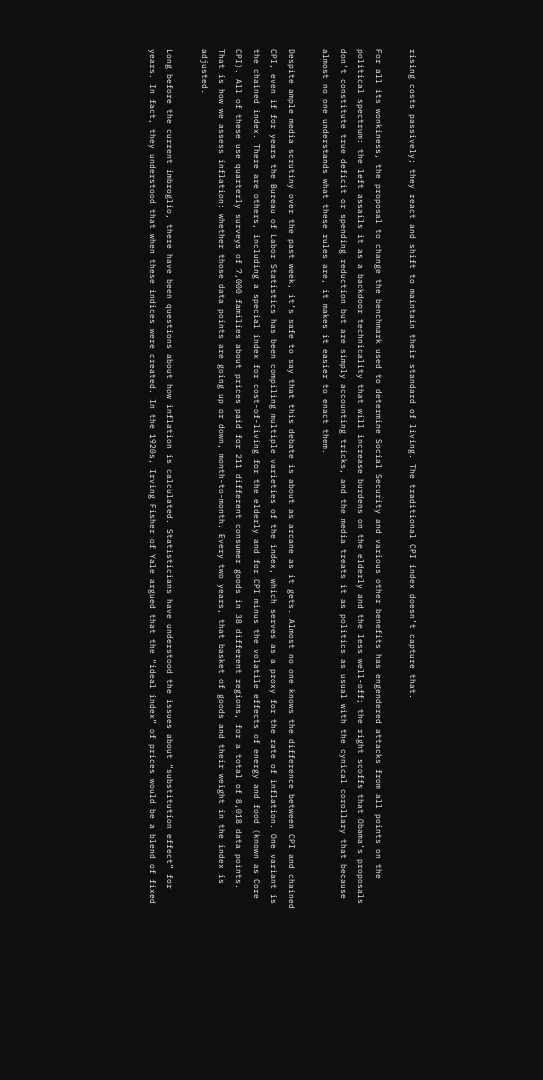rising costs passively; they react and shift to maintain their standard of living. The traditional CPI index doesn’t capture that.

For all its wonkiness, the proposal to change the benchmark used to determine Social Security and various other benefits has engendered attacks from all points on the political spectrum: the left assails it as a backdoor technicality that will increase burdens on the elderly and the less well-off; the right scoffs that Obama’s proposals don’t constitute true deficit or spending reduction but are simply accounting tricks, and the media treats it as politics as usual with the cynical corollary that because almost no one understands what these rules are, it makes it easier to enact them.

Despite ample media scrutiny over the past week, it’s safe to say that this debate is about as arcane as it gets. Almost no one knows the difference between CPI and chained CPI, even if for years the Bureau of Labor Statistics has been compiling multiple varieties of the index, which serves as a proxy for the rate of inflation. One variant is the chained index. There are others, including a special index for cost-of-living for the elderly and for CPI minus the volatile effects of energy and food (known as Core CPI). All of these use quarterly surveys of 7,000 families about prices paid for 211 different consumer goods in 38 different regions, for a total of 8,018 data points. That is how we assess inflation: whether those data points are going up or down, month-to-month. Every two years, that basket of goods and their weight in the index is adjusted.

Long before the current imbroglio, there have been questions about how inflation is calculated. Statisticians have understood the issues about “substitution effect” for years. In fact, they understood that when these indices were created. In the 1920s, Irving Fisher of Yale argued that the “ideal index” of prices would be a blend of fixed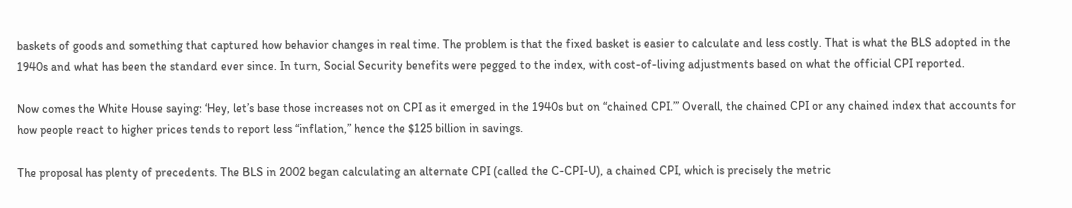baskets of goods and something that captured how behavior changes in real time. The problem is that the fixed basket is easier to calculate and less costly. That is what the BLS adopted in the 1940s and what has been the standard ever since. In turn, Social Security benefits were pegged to the index, with cost-of-living adjustments based on what the official CPI reported.

Now comes the White House saying: ‘Hey, let’s base those increases not on CPI as it emerged in the 1940s but on “chained CPI.”’ Overall, the chained CPI or any chained index that accounts for how people react to higher prices tends to report less “inflation,” hence the $125 billion in savings.

The proposal has plenty of precedents. The BLS in 2002 began calculating an alternate CPI (called the C-CPI-U), a chained CPI, which is precisely the metric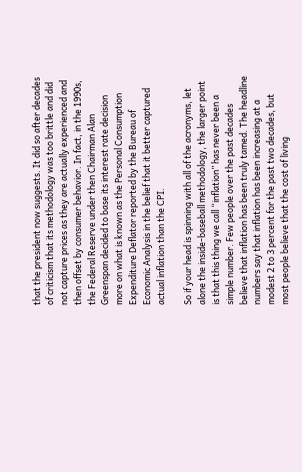that the president now suggests. It did so after decades of criticism that its methodology was too brittle and did not capture prices as they are actually experienced and then offset by consumer behavior. In fact, in the 1990s, the Federal Reserve under then Chairman Alan Greenspan decided to base its interest rate decision more on what is known as the Personal Consumption Expenditure Deflator reported by the Bureau of Economic Analysis in the belief that it better captured actual inflation than the CPI.

So if your head is spinning with all of the acronyms, let alone the inside-baseball methodology, the larger point is that this thing we call “inflation” has never been a simple number. Few people over the past decades believe that inflation has been truly tamed. The headline numbers say that inflation has been increasing at a modest 2 to 3 percent for the past two decades, but most people believe that the cost of living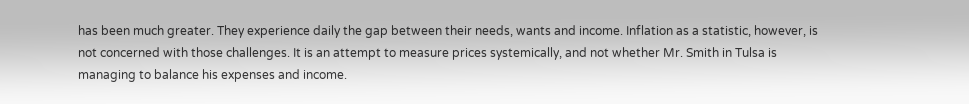has been much greater. They experience daily the gap between their needs, wants and income. Inflation as a statistic, however, is not concerned with those challenges. It is an attempt to measure prices systemically, and not whether Mr. Smith in Tulsa is managing to balance his expenses and income.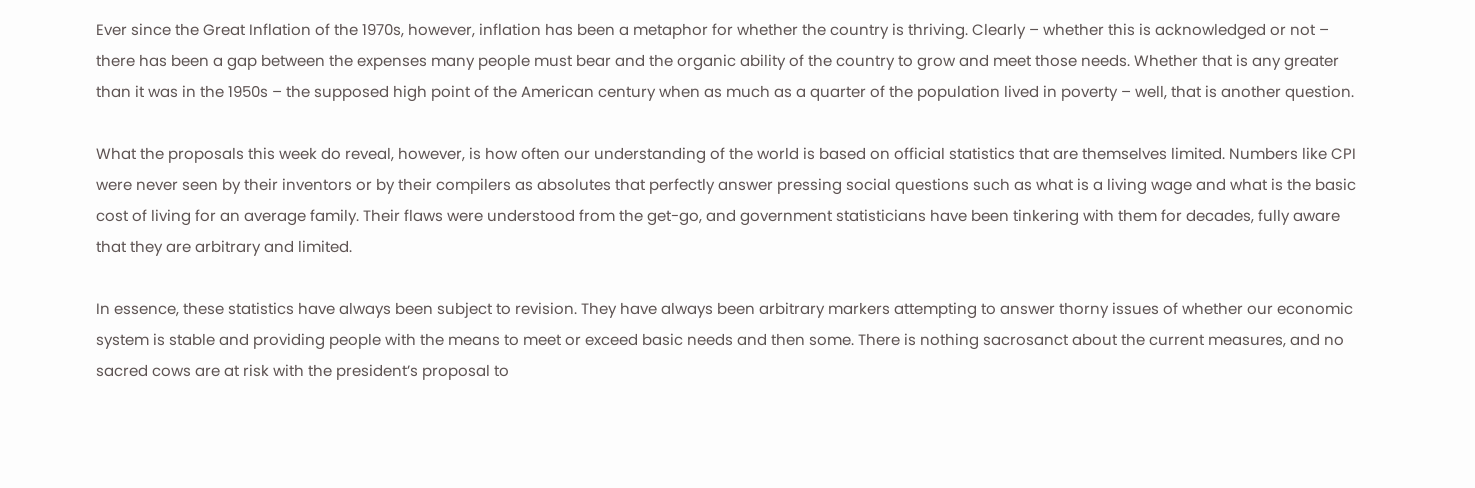Ever since the Great Inflation of the 1970s, however, inflation has been a metaphor for whether the country is thriving. Clearly – whether this is acknowledged or not – there has been a gap between the expenses many people must bear and the organic ability of the country to grow and meet those needs. Whether that is any greater than it was in the 1950s – the supposed high point of the American century when as much as a quarter of the population lived in poverty – well, that is another question.

What the proposals this week do reveal, however, is how often our understanding of the world is based on official statistics that are themselves limited. Numbers like CPI were never seen by their inventors or by their compilers as absolutes that perfectly answer pressing social questions such as what is a living wage and what is the basic cost of living for an average family. Their flaws were understood from the get-go, and government statisticians have been tinkering with them for decades, fully aware that they are arbitrary and limited.

In essence, these statistics have always been subject to revision. They have always been arbitrary markers attempting to answer thorny issues of whether our economic system is stable and providing people with the means to meet or exceed basic needs and then some. There is nothing sacrosanct about the current measures, and no sacred cows are at risk with the president’s proposal to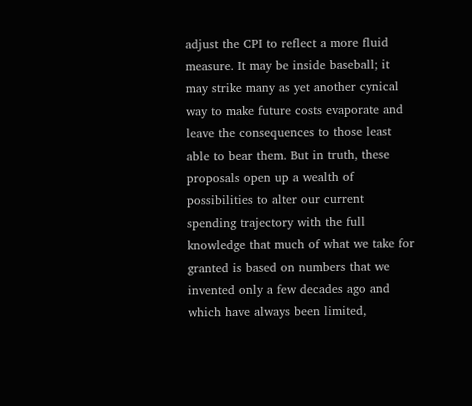adjust the CPI to reflect a more fluid measure. It may be inside baseball; it may strike many as yet another cynical way to make future costs evaporate and leave the consequences to those least able to bear them. But in truth, these proposals open up a wealth of possibilities to alter our current spending trajectory with the full knowledge that much of what we take for granted is based on numbers that we invented only a few decades ago and which have always been limited,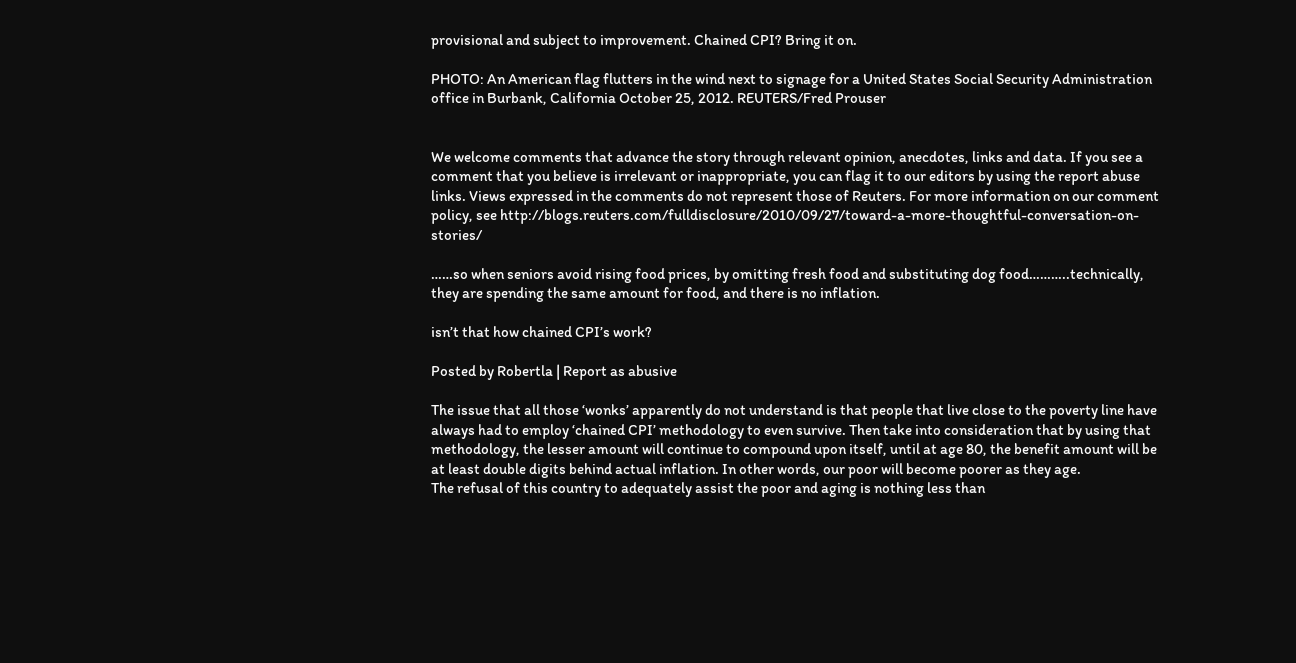provisional and subject to improvement. Chained CPI? Bring it on.

PHOTO: An American flag flutters in the wind next to signage for a United States Social Security Administration office in Burbank, California October 25, 2012. REUTERS/Fred Prouser


We welcome comments that advance the story through relevant opinion, anecdotes, links and data. If you see a comment that you believe is irrelevant or inappropriate, you can flag it to our editors by using the report abuse links. Views expressed in the comments do not represent those of Reuters. For more information on our comment policy, see http://blogs.reuters.com/fulldisclosure/2010/09/27/toward-a-more-thoughtful-conversation-on-stories/

……so when seniors avoid rising food prices, by omitting fresh food and substituting dog food………..technically, they are spending the same amount for food, and there is no inflation.

isn’t that how chained CPI’s work?

Posted by Robertla | Report as abusive

The issue that all those ‘wonks’ apparently do not understand is that people that live close to the poverty line have always had to employ ‘chained CPI’ methodology to even survive. Then take into consideration that by using that methodology, the lesser amount will continue to compound upon itself, until at age 80, the benefit amount will be at least double digits behind actual inflation. In other words, our poor will become poorer as they age.
The refusal of this country to adequately assist the poor and aging is nothing less than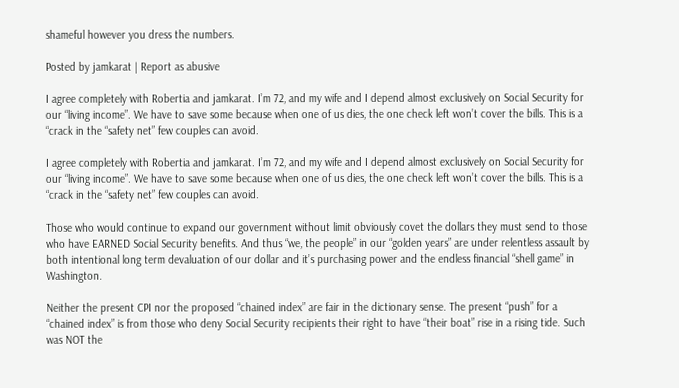shameful however you dress the numbers.

Posted by jamkarat | Report as abusive

I agree completely with Robertia and jamkarat. I’m 72, and my wife and I depend almost exclusively on Social Security for our “living income”. We have to save some because when one of us dies, the one check left won’t cover the bills. This is a “crack in the “safety net” few couples can avoid.

I agree completely with Robertia and jamkarat. I’m 72, and my wife and I depend almost exclusively on Social Security for our “living income”. We have to save some because when one of us dies, the one check left won’t cover the bills. This is a “crack in the “safety net” few couples can avoid.

Those who would continue to expand our government without limit obviously covet the dollars they must send to those who have EARNED Social Security benefits. And thus “we, the people” in our “golden years” are under relentless assault by both intentional long term devaluation of our dollar and it’s purchasing power and the endless financial “shell game” in Washington.

Neither the present CPI nor the proposed “chained index” are fair in the dictionary sense. The present “push” for a “chained index” is from those who deny Social Security recipients their right to have “their boat” rise in a rising tide. Such was NOT the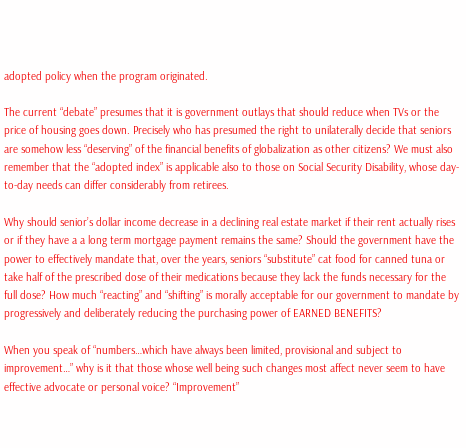adopted policy when the program originated.

The current “debate” presumes that it is government outlays that should reduce when TVs or the price of housing goes down. Precisely who has presumed the right to unilaterally decide that seniors are somehow less “deserving” of the financial benefits of globalization as other citizens? We must also remember that the “adopted index” is applicable also to those on Social Security Disability, whose day-to-day needs can differ considerably from retirees.

Why should senior’s dollar income decrease in a declining real estate market if their rent actually rises or if they have a a long term mortgage payment remains the same? Should the government have the power to effectively mandate that, over the years, seniors “substitute” cat food for canned tuna or take half of the prescribed dose of their medications because they lack the funds necessary for the full dose? How much “reacting” and “shifting” is morally acceptable for our government to mandate by progressively and deliberately reducing the purchasing power of EARNED BENEFITS?

When you speak of “numbers…which have always been limited, provisional and subject to improvement…” why is it that those whose well being such changes most affect never seem to have effective advocate or personal voice? “Improvement”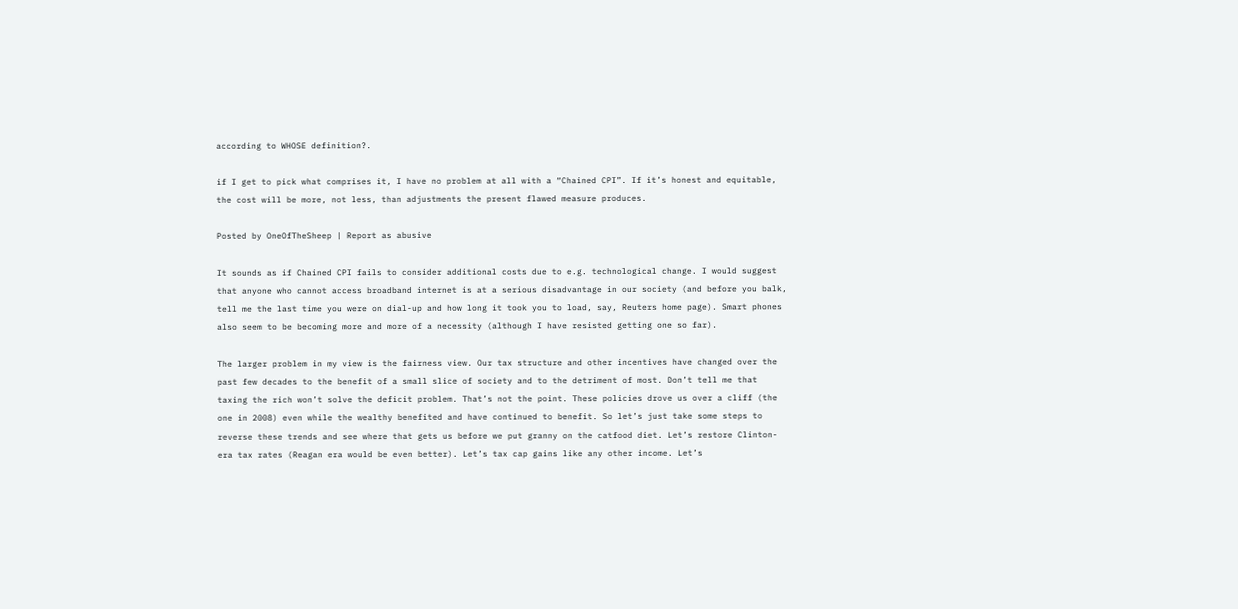according to WHOSE definition?.

if I get to pick what comprises it, I have no problem at all with a “Chained CPI”. If it’s honest and equitable, the cost will be more, not less, than adjustments the present flawed measure produces.

Posted by OneOfTheSheep | Report as abusive

It sounds as if Chained CPI fails to consider additional costs due to e.g. technological change. I would suggest that anyone who cannot access broadband internet is at a serious disadvantage in our society (and before you balk, tell me the last time you were on dial-up and how long it took you to load, say, Reuters home page). Smart phones also seem to be becoming more and more of a necessity (although I have resisted getting one so far).

The larger problem in my view is the fairness view. Our tax structure and other incentives have changed over the past few decades to the benefit of a small slice of society and to the detriment of most. Don’t tell me that taxing the rich won’t solve the deficit problem. That’s not the point. These policies drove us over a cliff (the one in 2008) even while the wealthy benefited and have continued to benefit. So let’s just take some steps to reverse these trends and see where that gets us before we put granny on the catfood diet. Let’s restore Clinton-era tax rates (Reagan era would be even better). Let’s tax cap gains like any other income. Let’s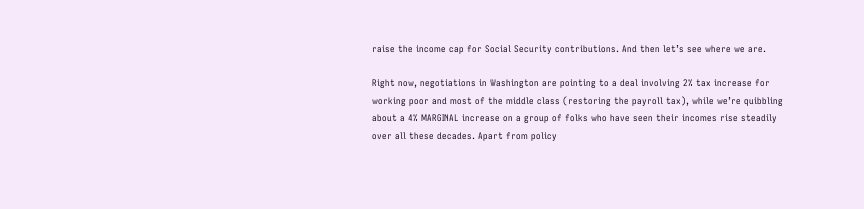raise the income cap for Social Security contributions. And then let’s see where we are.

Right now, negotiations in Washington are pointing to a deal involving 2% tax increase for working poor and most of the middle class (restoring the payroll tax), while we’re quibbling about a 4% MARGINAL increase on a group of folks who have seen their incomes rise steadily over all these decades. Apart from policy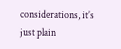considerations, it’s just plain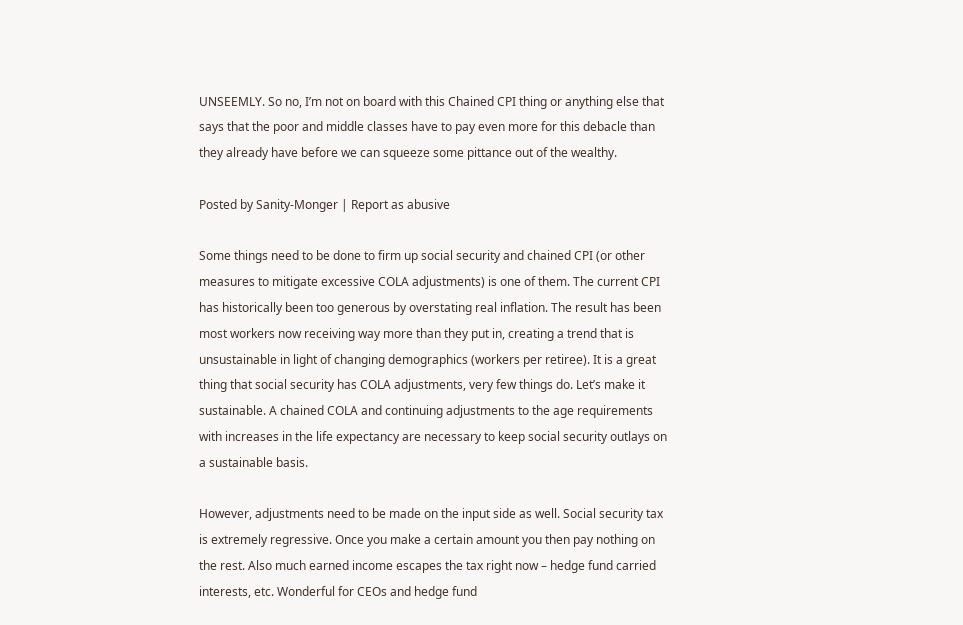UNSEEMLY. So no, I’m not on board with this Chained CPI thing or anything else that says that the poor and middle classes have to pay even more for this debacle than they already have before we can squeeze some pittance out of the wealthy.

Posted by Sanity-Monger | Report as abusive

Some things need to be done to firm up social security and chained CPI (or other measures to mitigate excessive COLA adjustments) is one of them. The current CPI has historically been too generous by overstating real inflation. The result has been most workers now receiving way more than they put in, creating a trend that is unsustainable in light of changing demographics (workers per retiree). It is a great thing that social security has COLA adjustments, very few things do. Let’s make it sustainable. A chained COLA and continuing adjustments to the age requirements with increases in the life expectancy are necessary to keep social security outlays on a sustainable basis.

However, adjustments need to be made on the input side as well. Social security tax is extremely regressive. Once you make a certain amount you then pay nothing on the rest. Also much earned income escapes the tax right now – hedge fund carried interests, etc. Wonderful for CEOs and hedge fund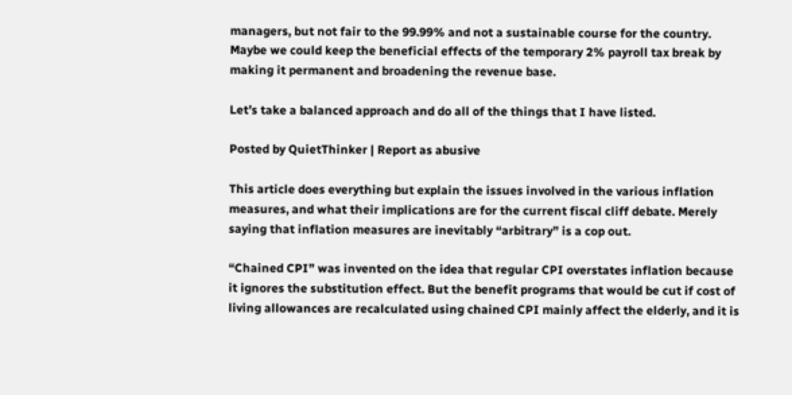managers, but not fair to the 99.99% and not a sustainable course for the country. Maybe we could keep the beneficial effects of the temporary 2% payroll tax break by making it permanent and broadening the revenue base.

Let’s take a balanced approach and do all of the things that I have listed.

Posted by QuietThinker | Report as abusive

This article does everything but explain the issues involved in the various inflation measures, and what their implications are for the current fiscal cliff debate. Merely saying that inflation measures are inevitably “arbitrary” is a cop out.

“Chained CPI” was invented on the idea that regular CPI overstates inflation because it ignores the substitution effect. But the benefit programs that would be cut if cost of living allowances are recalculated using chained CPI mainly affect the elderly, and it is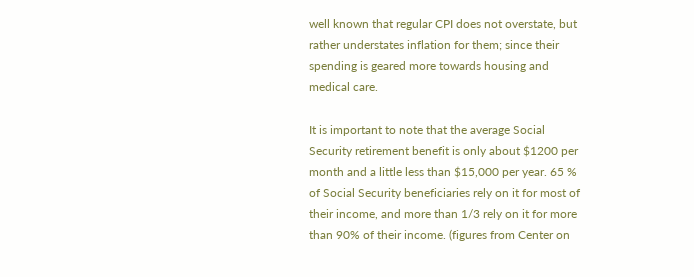well known that regular CPI does not overstate, but rather understates inflation for them; since their spending is geared more towards housing and medical care.

It is important to note that the average Social Security retirement benefit is only about $1200 per month and a little less than $15,000 per year. 65 % of Social Security beneficiaries rely on it for most of their income, and more than 1/3 rely on it for more than 90% of their income. (figures from Center on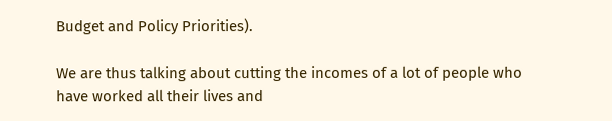Budget and Policy Priorities).

We are thus talking about cutting the incomes of a lot of people who have worked all their lives and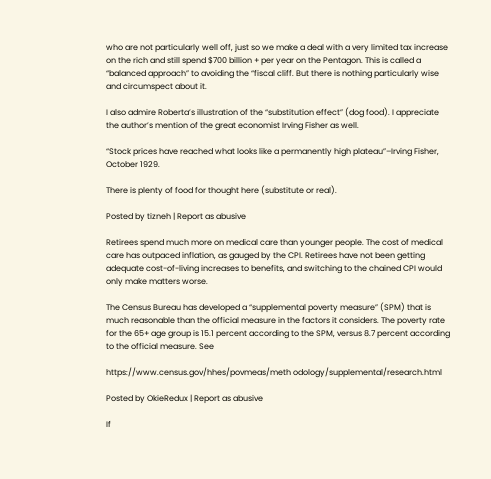who are not particularly well off, just so we make a deal with a very limited tax increase on the rich and still spend $700 billion + per year on the Pentagon. This is called a “balanced approach” to avoiding the “fiscal cliff. But there is nothing particularly wise and circumspect about it.

I also admire Roberta’s illustration of the “substitution effect” (dog food). I appreciate the author’s mention of the great economist Irving Fisher as well.

“Stock prices have reached what looks like a permanently high plateau”–Irving Fisher, October 1929.

There is plenty of food for thought here (substitute or real).

Posted by tizneh | Report as abusive

Retirees spend much more on medical care than younger people. The cost of medical care has outpaced inflation, as gauged by the CPI. Retirees have not been getting adequate cost-of-living increases to benefits, and switching to the chained CPI would only make matters worse.

The Census Bureau has developed a “supplemental poverty measure” (SPM) that is much reasonable than the official measure in the factors it considers. The poverty rate for the 65+ age group is 15.1 percent according to the SPM, versus 8.7 percent according to the official measure. See

https://www.census.gov/hhes/povmeas/meth odology/supplemental/research.html

Posted by OkieRedux | Report as abusive

If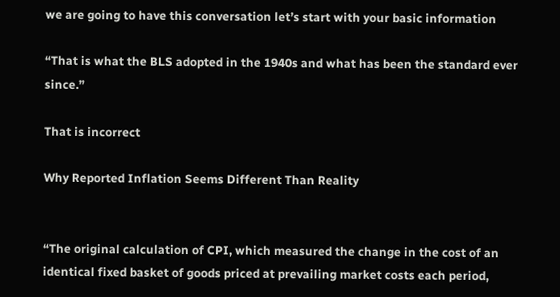we are going to have this conversation let’s start with your basic information

“That is what the BLS adopted in the 1940s and what has been the standard ever since.”

That is incorrect

Why Reported Inflation Seems Different Than Reality


“The original calculation of CPI, which measured the change in the cost of an identical fixed basket of goods priced at prevailing market costs each period,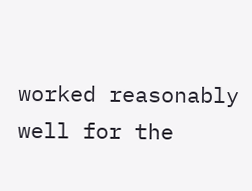worked reasonably well for the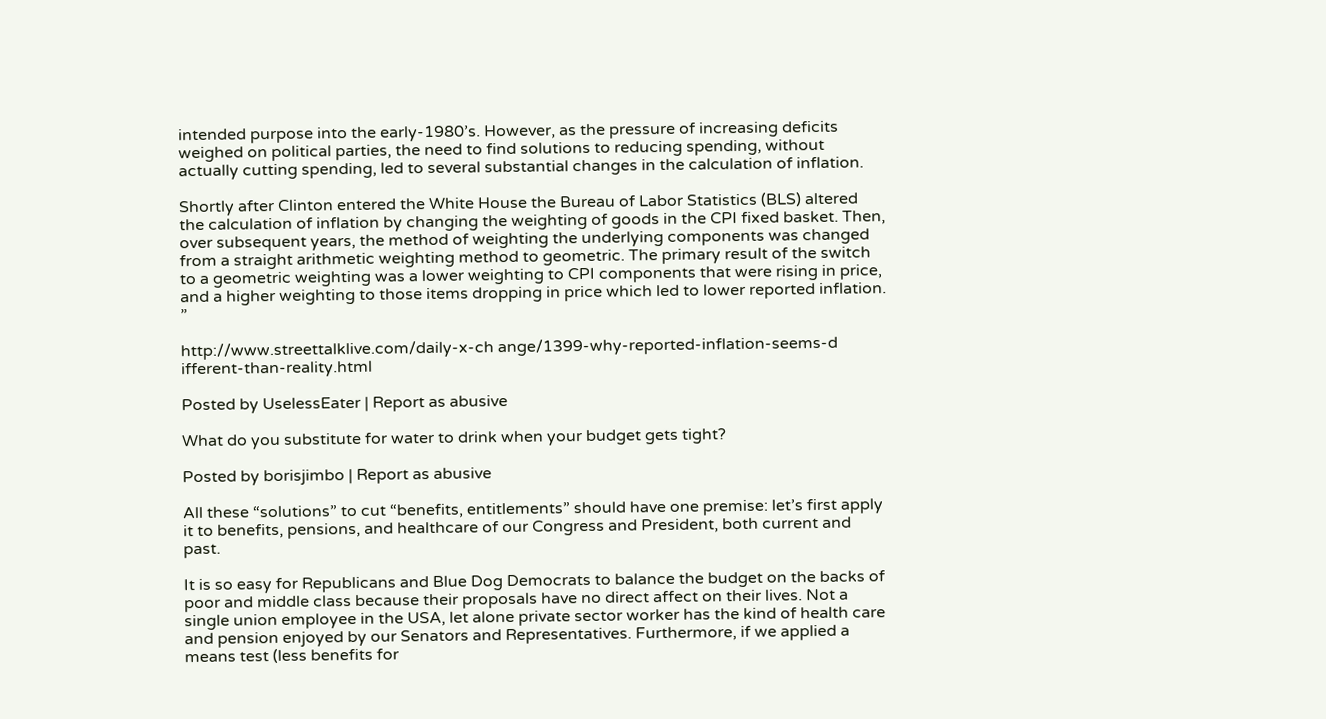intended purpose into the early-1980’s. However, as the pressure of increasing deficits weighed on political parties, the need to find solutions to reducing spending, without actually cutting spending, led to several substantial changes in the calculation of inflation.

Shortly after Clinton entered the White House the Bureau of Labor Statistics (BLS) altered the calculation of inflation by changing the weighting of goods in the CPI fixed basket. Then, over subsequent years, the method of weighting the underlying components was changed from a straight arithmetic weighting method to geometric. The primary result of the switch to a geometric weighting was a lower weighting to CPI components that were rising in price, and a higher weighting to those items dropping in price which led to lower reported inflation. ”

http://www.streettalklive.com/daily-x-ch ange/1399-why-reported-inflation-seems-d ifferent-than-reality.html

Posted by UselessEater | Report as abusive

What do you substitute for water to drink when your budget gets tight?

Posted by borisjimbo | Report as abusive

All these “solutions” to cut “benefits, entitlements” should have one premise: let’s first apply it to benefits, pensions, and healthcare of our Congress and President, both current and past.

It is so easy for Republicans and Blue Dog Democrats to balance the budget on the backs of poor and middle class because their proposals have no direct affect on their lives. Not a single union employee in the USA, let alone private sector worker has the kind of health care and pension enjoyed by our Senators and Representatives. Furthermore, if we applied a means test (less benefits for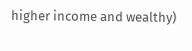higher income and wealthy)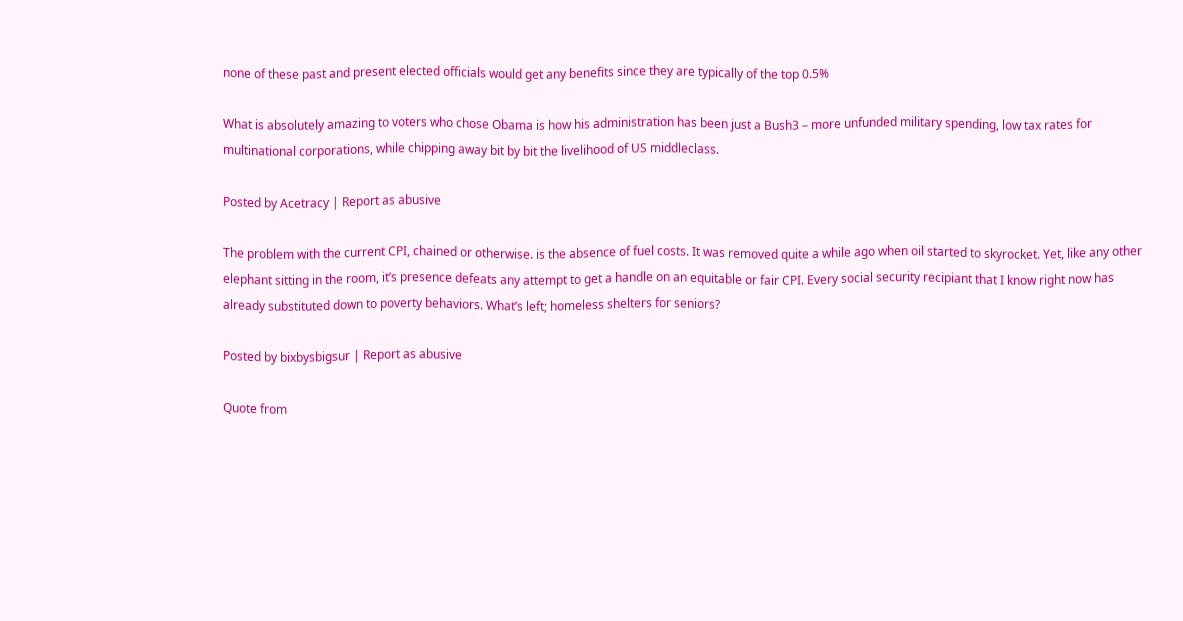none of these past and present elected officials would get any benefits since they are typically of the top 0.5%

What is absolutely amazing to voters who chose Obama is how his administration has been just a Bush3 – more unfunded military spending, low tax rates for multinational corporations, while chipping away bit by bit the livelihood of US middleclass.

Posted by Acetracy | Report as abusive

The problem with the current CPI, chained or otherwise. is the absence of fuel costs. It was removed quite a while ago when oil started to skyrocket. Yet, like any other elephant sitting in the room, it’s presence defeats any attempt to get a handle on an equitable or fair CPI. Every social security recipiant that I know right now has already substituted down to poverty behaviors. What’s left; homeless shelters for seniors?

Posted by bixbysbigsur | Report as abusive

Quote from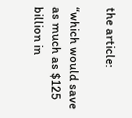the article:

“which would save as much as $125 billion in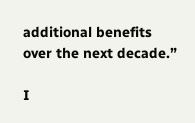additional benefits over the next decade.”

I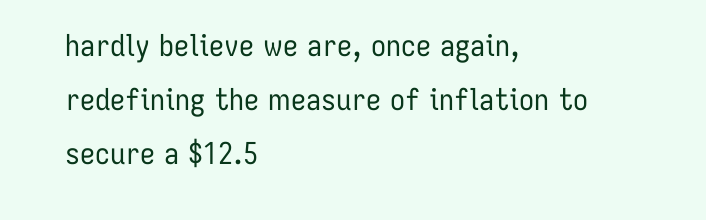hardly believe we are, once again, redefining the measure of inflation to secure a $12.5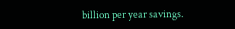billion per year savings.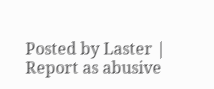Posted by Laster | Report as abusive